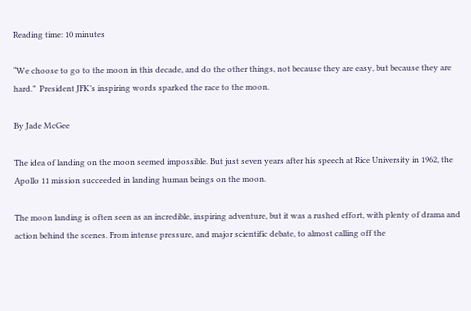Reading time: 10 minutes

“We choose to go to the moon in this decade, and do the other things, not because they are easy, but because they are hard.”  President JFK’s inspiring words sparked the race to the moon.

By Jade McGee

The idea of landing on the moon seemed impossible. But just seven years after his speech at Rice University in 1962, the Apollo 11 mission succeeded in landing human beings on the moon.

The moon landing is often seen as an incredible, inspiring adventure, but it was a rushed effort, with plenty of drama and action behind the scenes. From intense pressure, and major scientific debate, to almost calling off the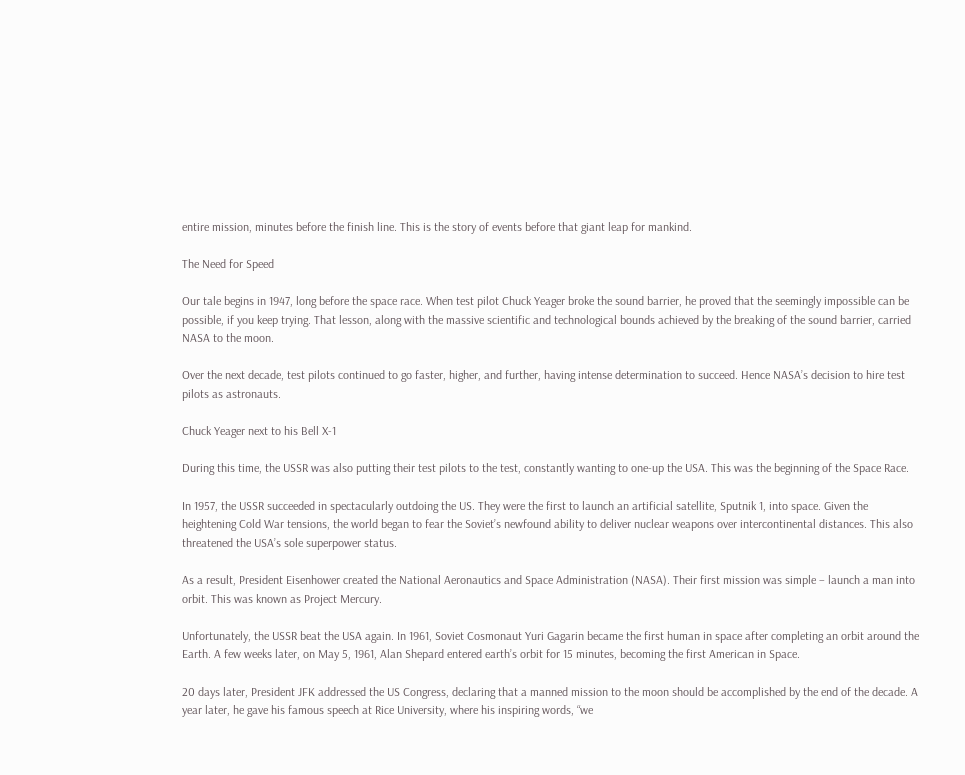entire mission, minutes before the finish line. This is the story of events before that giant leap for mankind.

The Need for Speed

Our tale begins in 1947, long before the space race. When test pilot Chuck Yeager broke the sound barrier, he proved that the seemingly impossible can be possible, if you keep trying. That lesson, along with the massive scientific and technological bounds achieved by the breaking of the sound barrier, carried NASA to the moon.

Over the next decade, test pilots continued to go faster, higher, and further, having intense determination to succeed. Hence NASA’s decision to hire test pilots as astronauts.

Chuck Yeager next to his Bell X-1

During this time, the USSR was also putting their test pilots to the test, constantly wanting to one-up the USA. This was the beginning of the Space Race.

In 1957, the USSR succeeded in spectacularly outdoing the US. They were the first to launch an artificial satellite, Sputnik 1, into space. Given the heightening Cold War tensions, the world began to fear the Soviet’s newfound ability to deliver nuclear weapons over intercontinental distances. This also threatened the USA’s sole superpower status.

As a result, President Eisenhower created the National Aeronautics and Space Administration (NASA). Their first mission was simple – launch a man into orbit. This was known as Project Mercury.

Unfortunately, the USSR beat the USA again. In 1961, Soviet Cosmonaut Yuri Gagarin became the first human in space after completing an orbit around the Earth. A few weeks later, on May 5, 1961, Alan Shepard entered earth’s orbit for 15 minutes, becoming the first American in Space.

20 days later, President JFK addressed the US Congress, declaring that a manned mission to the moon should be accomplished by the end of the decade. A year later, he gave his famous speech at Rice University, where his inspiring words, “we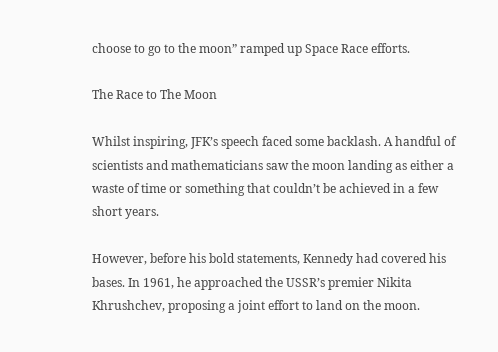choose to go to the moon” ramped up Space Race efforts.

The Race to The Moon

Whilst inspiring, JFK’s speech faced some backlash. A handful of scientists and mathematicians saw the moon landing as either a waste of time or something that couldn’t be achieved in a few short years.

However, before his bold statements, Kennedy had covered his bases. In 1961, he approached the USSR’s premier Nikita Khrushchev, proposing a joint effort to land on the moon.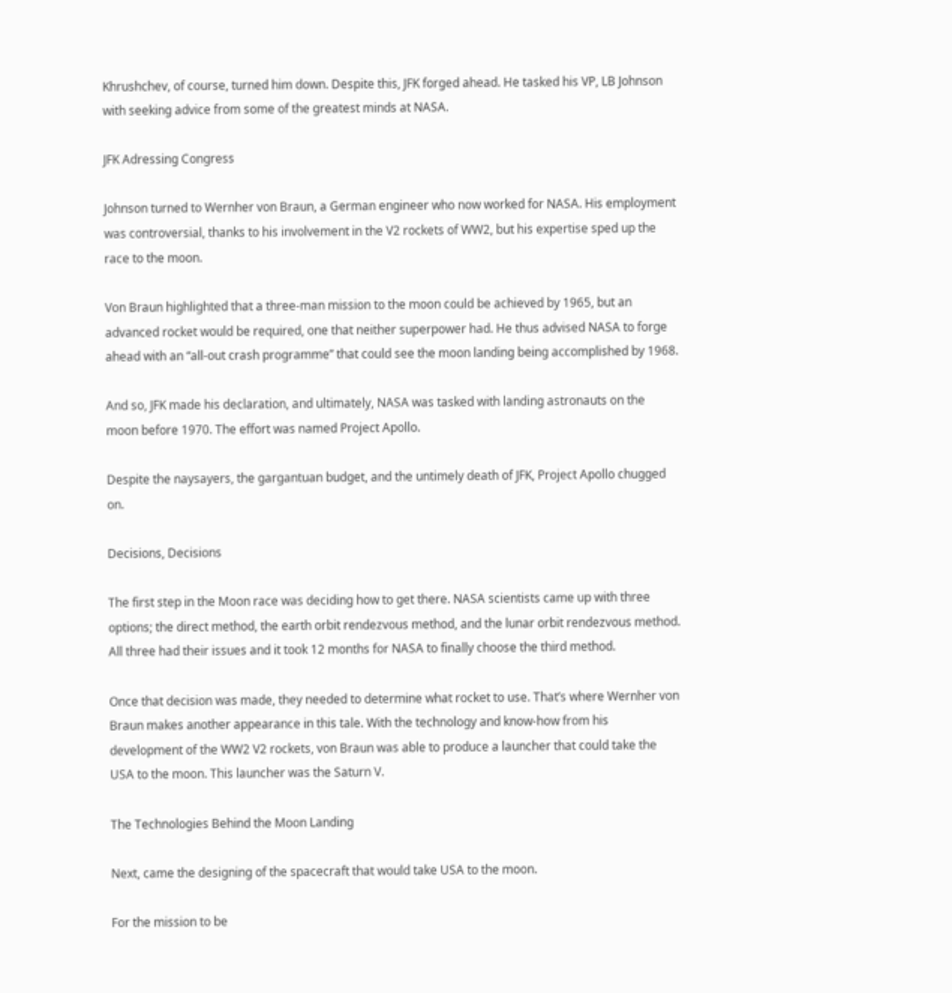Khrushchev, of course, turned him down. Despite this, JFK forged ahead. He tasked his VP, LB Johnson with seeking advice from some of the greatest minds at NASA.

JFK Adressing Congress

Johnson turned to Wernher von Braun, a German engineer who now worked for NASA. His employment was controversial, thanks to his involvement in the V2 rockets of WW2, but his expertise sped up the race to the moon.

Von Braun highlighted that a three-man mission to the moon could be achieved by 1965, but an advanced rocket would be required, one that neither superpower had. He thus advised NASA to forge ahead with an “all-out crash programme” that could see the moon landing being accomplished by 1968.

And so, JFK made his declaration, and ultimately, NASA was tasked with landing astronauts on the moon before 1970. The effort was named Project Apollo.

Despite the naysayers, the gargantuan budget, and the untimely death of JFK, Project Apollo chugged on.

Decisions, Decisions

The first step in the Moon race was deciding how to get there. NASA scientists came up with three options; the direct method, the earth orbit rendezvous method, and the lunar orbit rendezvous method.  All three had their issues and it took 12 months for NASA to finally choose the third method.

Once that decision was made, they needed to determine what rocket to use. That’s where Wernher von Braun makes another appearance in this tale. With the technology and know-how from his development of the WW2 V2 rockets, von Braun was able to produce a launcher that could take the USA to the moon. This launcher was the Saturn V.

The Technologies Behind the Moon Landing

Next, came the designing of the spacecraft that would take USA to the moon.

For the mission to be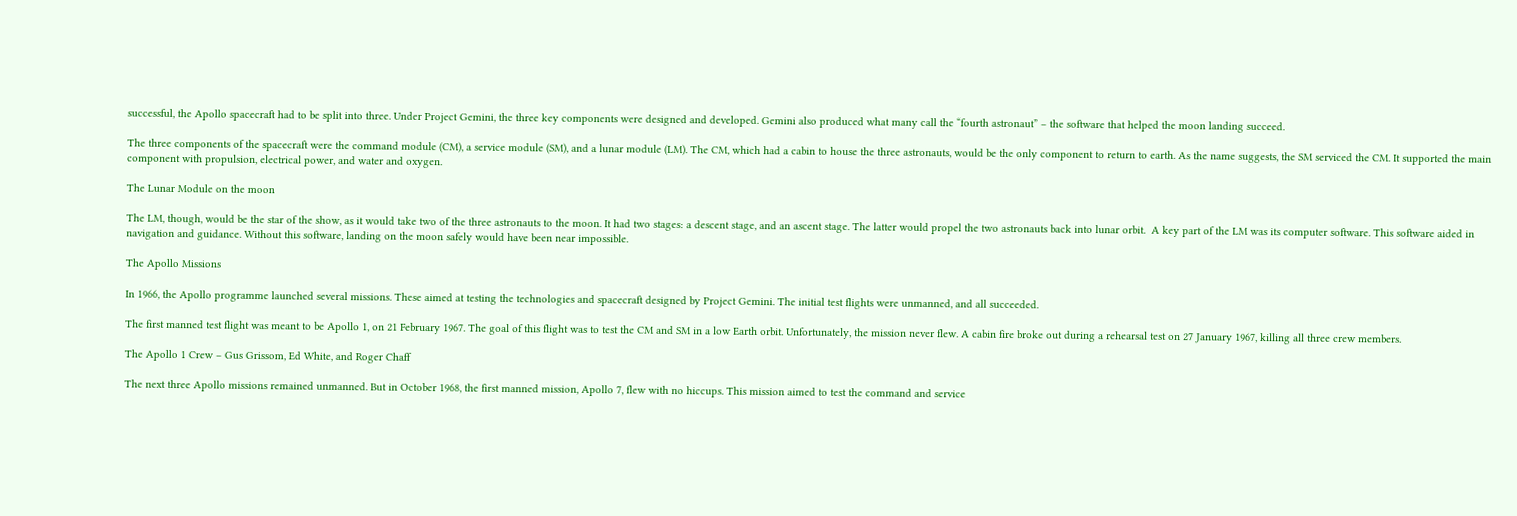successful, the Apollo spacecraft had to be split into three. Under Project Gemini, the three key components were designed and developed. Gemini also produced what many call the “fourth astronaut” – the software that helped the moon landing succeed.

The three components of the spacecraft were the command module (CM), a service module (SM), and a lunar module (LM). The CM, which had a cabin to house the three astronauts, would be the only component to return to earth. As the name suggests, the SM serviced the CM. It supported the main component with propulsion, electrical power, and water and oxygen.

The Lunar Module on the moon

The LM, though, would be the star of the show, as it would take two of the three astronauts to the moon. It had two stages: a descent stage, and an ascent stage. The latter would propel the two astronauts back into lunar orbit.  A key part of the LM was its computer software. This software aided in navigation and guidance. Without this software, landing on the moon safely would have been near impossible.

The Apollo Missions

In 1966, the Apollo programme launched several missions. These aimed at testing the technologies and spacecraft designed by Project Gemini. The initial test flights were unmanned, and all succeeded.

The first manned test flight was meant to be Apollo 1, on 21 February 1967. The goal of this flight was to test the CM and SM in a low Earth orbit. Unfortunately, the mission never flew. A cabin fire broke out during a rehearsal test on 27 January 1967, killing all three crew members.

The Apollo 1 Crew – Gus Grissom, Ed White, and Roger Chaff

The next three Apollo missions remained unmanned. But in October 1968, the first manned mission, Apollo 7, flew with no hiccups. This mission aimed to test the command and service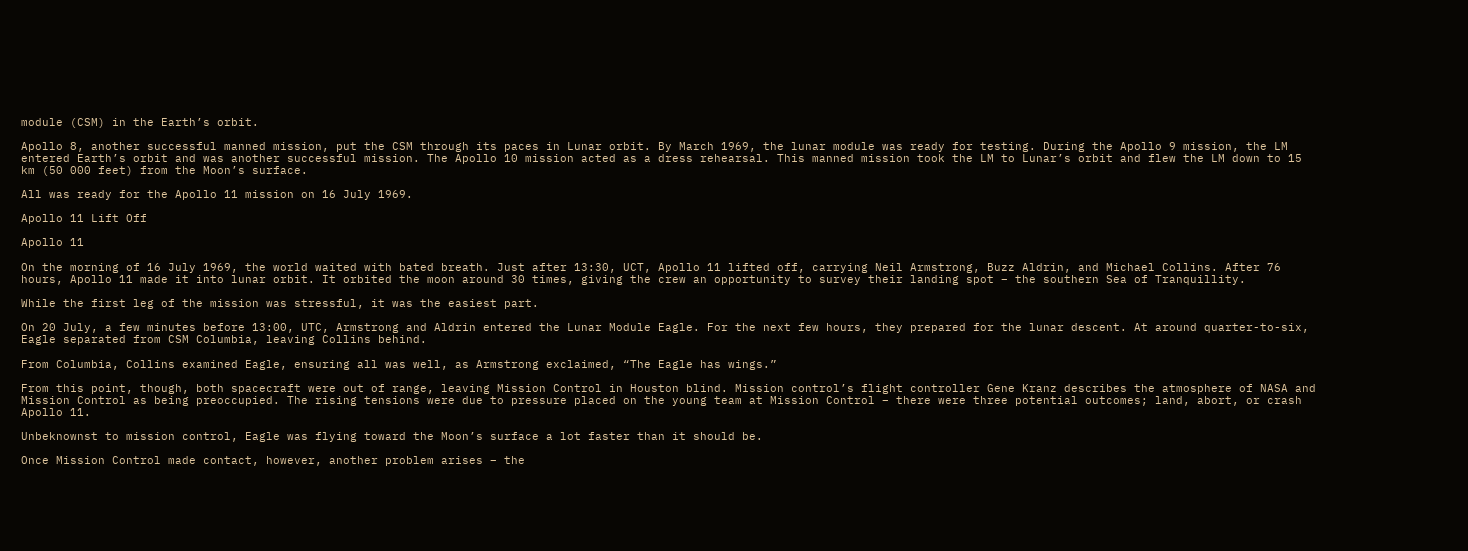module (CSM) in the Earth’s orbit.

Apollo 8, another successful manned mission, put the CSM through its paces in Lunar orbit. By March 1969, the lunar module was ready for testing. During the Apollo 9 mission, the LM entered Earth’s orbit and was another successful mission. The Apollo 10 mission acted as a dress rehearsal. This manned mission took the LM to Lunar’s orbit and flew the LM down to 15 km (50 000 feet) from the Moon’s surface.

All was ready for the Apollo 11 mission on 16 July 1969.

Apollo 11 Lift Off

Apollo 11

On the morning of 16 July 1969, the world waited with bated breath. Just after 13:30, UCT, Apollo 11 lifted off, carrying Neil Armstrong, Buzz Aldrin, and Michael Collins. After 76 hours, Apollo 11 made it into lunar orbit. It orbited the moon around 30 times, giving the crew an opportunity to survey their landing spot – the southern Sea of Tranquillity.

While the first leg of the mission was stressful, it was the easiest part.

On 20 July, a few minutes before 13:00, UTC, Armstrong and Aldrin entered the Lunar Module Eagle. For the next few hours, they prepared for the lunar descent. At around quarter-to-six, Eagle separated from CSM Columbia, leaving Collins behind.

From Columbia, Collins examined Eagle, ensuring all was well, as Armstrong exclaimed, “The Eagle has wings.”

From this point, though, both spacecraft were out of range, leaving Mission Control in Houston blind. Mission control’s flight controller Gene Kranz describes the atmosphere of NASA and Mission Control as being preoccupied. The rising tensions were due to pressure placed on the young team at Mission Control – there were three potential outcomes; land, abort, or crash Apollo 11.

Unbeknownst to mission control, Eagle was flying toward the Moon’s surface a lot faster than it should be.

Once Mission Control made contact, however, another problem arises – the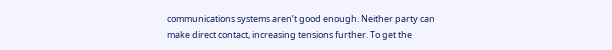communications systems aren’t good enough. Neither party can make direct contact, increasing tensions further. To get the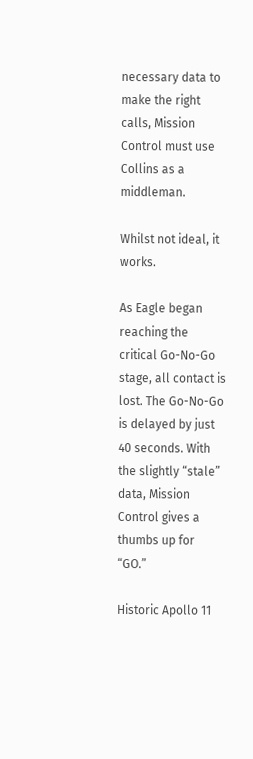necessary data to make the right calls, Mission Control must use Collins as a middleman.

Whilst not ideal, it works.

As Eagle began reaching the critical Go-No-Go stage, all contact is lost. The Go-No-Go is delayed by just 40 seconds. With the slightly “stale” data, Mission Control gives a thumbs up for “GO.”

Historic Apollo 11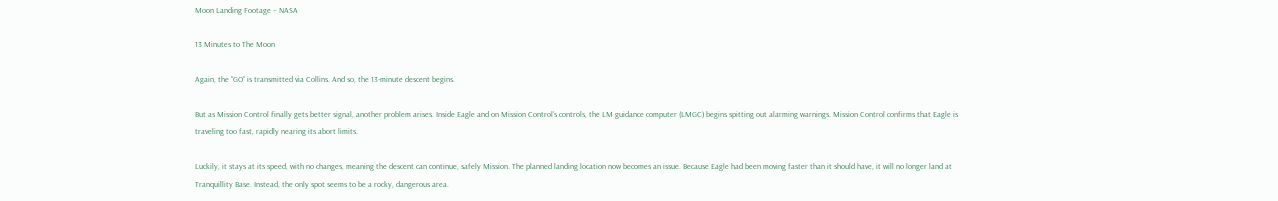Moon Landing Footage – NASA

13 Minutes to The Moon

Again, the “GO” is transmitted via Collins. And so, the 13-minute descent begins.

But as Mission Control finally gets better signal, another problem arises. Inside Eagle and on Mission Control’s controls, the LM guidance computer (LMGC) begins spitting out alarming warnings. Mission Control confirms that Eagle is traveling too fast, rapidly nearing its abort limits.

Luckily, it stays at its speed, with no changes, meaning the descent can continue, safely Mission. The planned landing location now becomes an issue. Because Eagle had been moving faster than it should have, it will no longer land at Tranquillity Base. Instead, the only spot seems to be a rocky, dangerous area.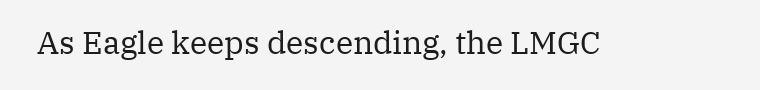As Eagle keeps descending, the LMGC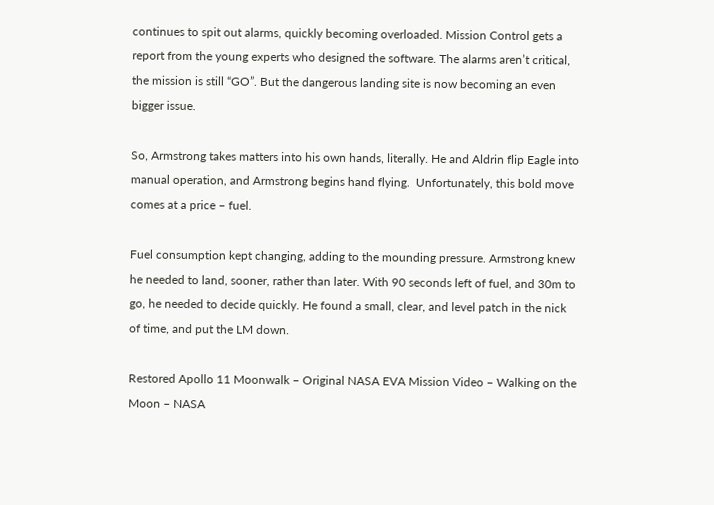continues to spit out alarms, quickly becoming overloaded. Mission Control gets a report from the young experts who designed the software. The alarms aren’t critical, the mission is still “GO”. But the dangerous landing site is now becoming an even bigger issue.

So, Armstrong takes matters into his own hands, literally. He and Aldrin flip Eagle into manual operation, and Armstrong begins hand flying.  Unfortunately, this bold move comes at a price – fuel.

Fuel consumption kept changing, adding to the mounding pressure. Armstrong knew he needed to land, sooner, rather than later. With 90 seconds left of fuel, and 30m to go, he needed to decide quickly. He found a small, clear, and level patch in the nick of time, and put the LM down.

Restored Apollo 11 Moonwalk – Original NASA EVA Mission Video – Walking on the Moon – NASA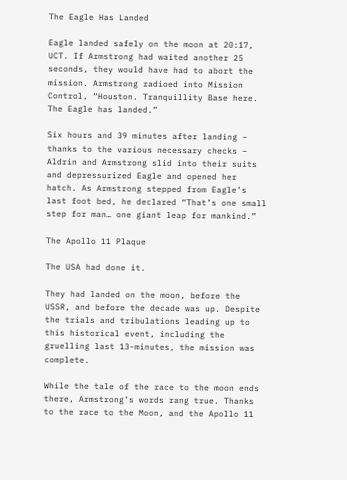The Eagle Has Landed

Eagle landed safely on the moon at 20:17, UCT. If Armstrong had waited another 25 seconds, they would have had to abort the mission. Armstrong radioed into Mission Control, “Houston. Tranquillity Base here. The Eagle has landed.”

Six hours and 39 minutes after landing – thanks to the various necessary checks – Aldrin and Armstrong slid into their suits and depressurized Eagle and opened her hatch. As Armstrong stepped from Eagle’s last foot bed, he declared “That’s one small step for man… one giant leap for mankind.”

The Apollo 11 Plaque

The USA had done it.

They had landed on the moon, before the USSR, and before the decade was up. Despite the trials and tribulations leading up to this historical event, including the gruelling last 13-minutes, the mission was complete.

While the tale of the race to the moon ends there, Armstrong’s words rang true. Thanks to the race to the Moon, and the Apollo 11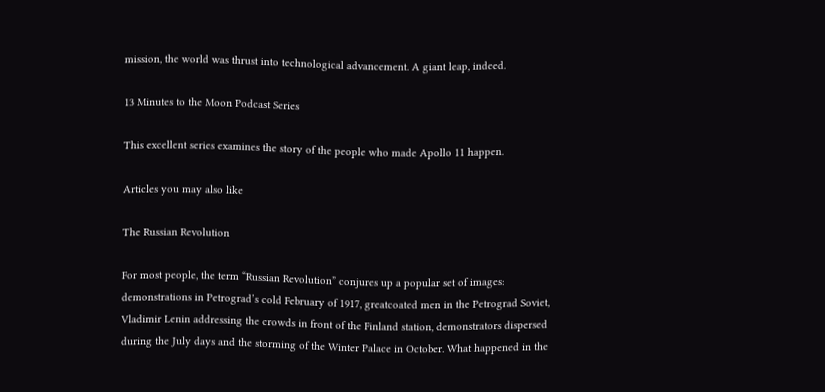mission, the world was thrust into technological advancement. A giant leap, indeed.

13 Minutes to the Moon Podcast Series

This excellent series examines the story of the people who made Apollo 11 happen.

Articles you may also like

The Russian Revolution

For most people, the term “Russian Revolution” conjures up a popular set of images: demonstrations in Petrograd’s cold February of 1917, greatcoated men in the Petrograd Soviet, Vladimir Lenin addressing the crowds in front of the Finland station, demonstrators dispersed during the July days and the storming of the Winter Palace in October. What happened in the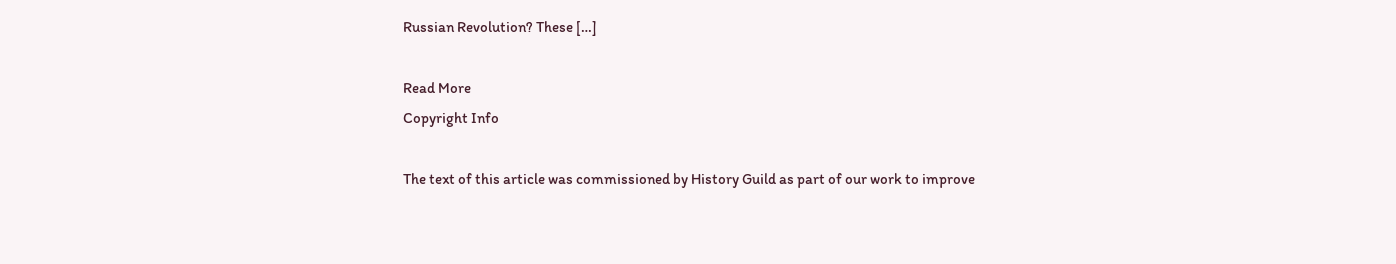Russian Revolution? These […]

Read More
Copyright Info

The text of this article was commissioned by History Guild as part of our work to improve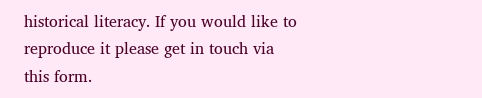historical literacy. If you would like to reproduce it please get in touch via this form.